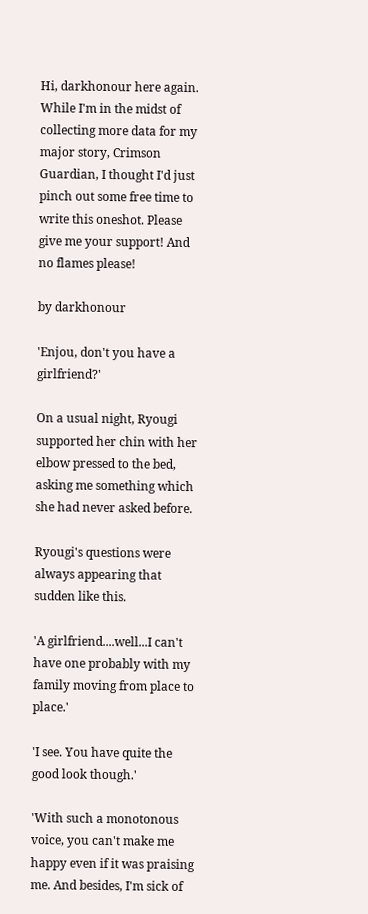Hi, darkhonour here again. While I'm in the midst of collecting more data for my major story, Crimson Guardian, I thought I'd just pinch out some free time to write this oneshot. Please give me your support! And no flames please!

by darkhonour

'Enjou, don't you have a girlfriend?'

On a usual night, Ryougi supported her chin with her elbow pressed to the bed, asking me something which she had never asked before.

Ryougi's questions were always appearing that sudden like this.

'A girlfriend....well...I can't have one probably with my family moving from place to place.'

'I see. You have quite the good look though.'

'With such a monotonous voice, you can't make me happy even if it was praising me. And besides, I'm sick of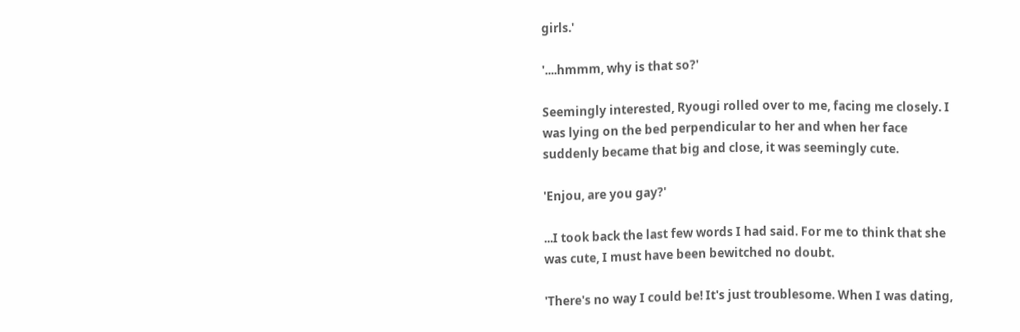girls.'

'....hmmm, why is that so?'

Seemingly interested, Ryougi rolled over to me, facing me closely. I was lying on the bed perpendicular to her and when her face suddenly became that big and close, it was seemingly cute.

'Enjou, are you gay?'

...I took back the last few words I had said. For me to think that she was cute, I must have been bewitched no doubt.

'There's no way I could be! It's just troublesome. When I was dating,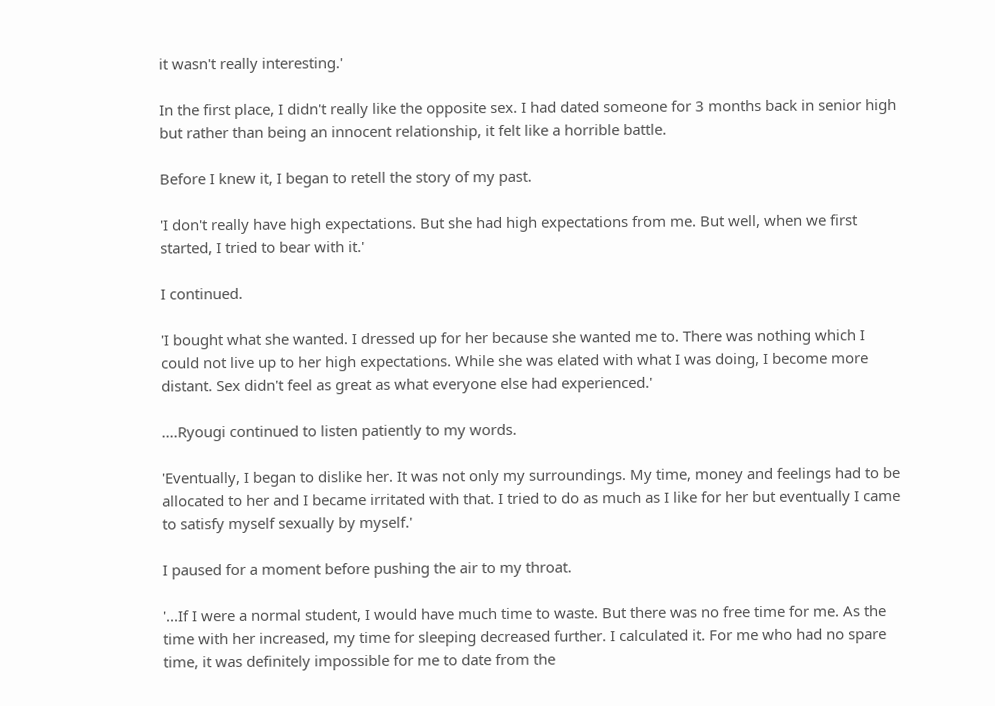it wasn't really interesting.'

In the first place, I didn't really like the opposite sex. I had dated someone for 3 months back in senior high but rather than being an innocent relationship, it felt like a horrible battle.

Before I knew it, I began to retell the story of my past.

'I don't really have high expectations. But she had high expectations from me. But well, when we first started, I tried to bear with it.'

I continued.

'I bought what she wanted. I dressed up for her because she wanted me to. There was nothing which I could not live up to her high expectations. While she was elated with what I was doing, I become more distant. Sex didn't feel as great as what everyone else had experienced.'

....Ryougi continued to listen patiently to my words.

'Eventually, I began to dislike her. It was not only my surroundings. My time, money and feelings had to be allocated to her and I became irritated with that. I tried to do as much as I like for her but eventually I came to satisfy myself sexually by myself.'

I paused for a moment before pushing the air to my throat.

'...If I were a normal student, I would have much time to waste. But there was no free time for me. As the time with her increased, my time for sleeping decreased further. I calculated it. For me who had no spare time, it was definitely impossible for me to date from the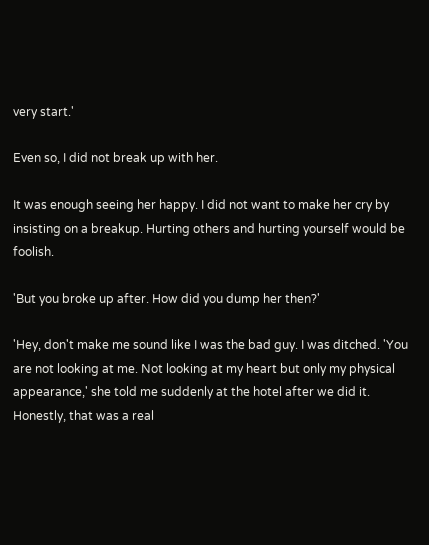very start.'

Even so, I did not break up with her.

It was enough seeing her happy. I did not want to make her cry by insisting on a breakup. Hurting others and hurting yourself would be foolish.

'But you broke up after. How did you dump her then?'

'Hey, don't make me sound like I was the bad guy. I was ditched. 'You are not looking at me. Not looking at my heart but only my physical appearance,' she told me suddenly at the hotel after we did it. Honestly, that was a real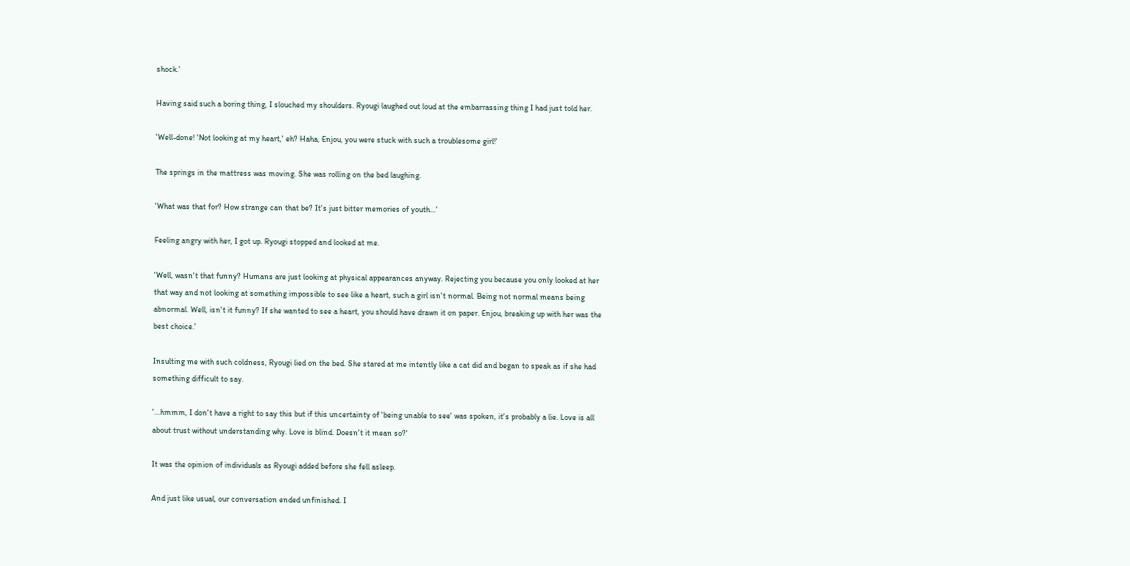shock.'

Having said such a boring thing, I slouched my shoulders. Ryougi laughed out loud at the embarrassing thing I had just told her.

'Well-done! 'Not looking at my heart,' eh? Haha, Enjou, you were stuck with such a troublesome girl!'

The springs in the mattress was moving. She was rolling on the bed laughing.

'What was that for? How strange can that be? It's just bitter memories of youth...'

Feeling angry with her, I got up. Ryougi stopped and looked at me.

'Well, wasn't that funny? Humans are just looking at physical appearances anyway. Rejecting you because you only looked at her that way and not looking at something impossible to see like a heart, such a girl isn't normal. Being not normal means being abnormal. Well, isn't it funny? If she wanted to see a heart, you should have drawn it on paper. Enjou, breaking up with her was the best choice.'

Insulting me with such coldness, Ryougi lied on the bed. She stared at me intently like a cat did and began to speak as if she had something difficult to say.

'...hmmm, I don't have a right to say this but if this uncertainty of 'being unable to see' was spoken, it's probably a lie. Love is all about trust without understanding why. Love is blind. Doesn't it mean so?'

It was the opinion of individuals as Ryougi added before she fell asleep.

And just like usual, our conversation ended unfinished. I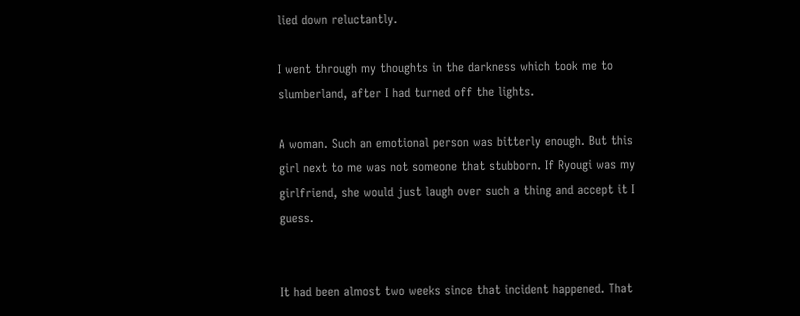lied down reluctantly.

I went through my thoughts in the darkness which took me to slumberland, after I had turned off the lights.

A woman. Such an emotional person was bitterly enough. But this girl next to me was not someone that stubborn. If Ryougi was my girlfriend, she would just laugh over such a thing and accept it I guess.


It had been almost two weeks since that incident happened. That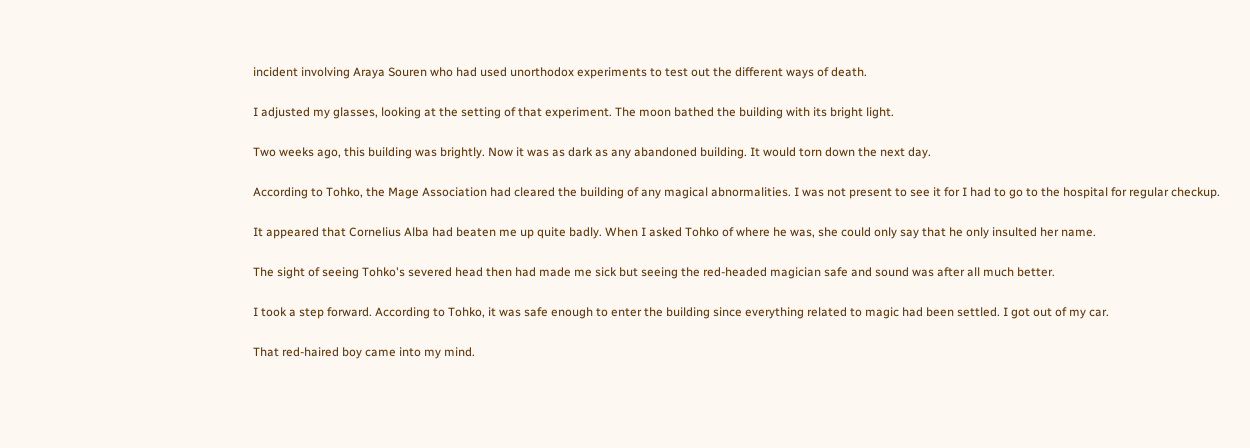incident involving Araya Souren who had used unorthodox experiments to test out the different ways of death.

I adjusted my glasses, looking at the setting of that experiment. The moon bathed the building with its bright light.

Two weeks ago, this building was brightly. Now it was as dark as any abandoned building. It would torn down the next day.

According to Tohko, the Mage Association had cleared the building of any magical abnormalities. I was not present to see it for I had to go to the hospital for regular checkup.

It appeared that Cornelius Alba had beaten me up quite badly. When I asked Tohko of where he was, she could only say that he only insulted her name.

The sight of seeing Tohko's severed head then had made me sick but seeing the red-headed magician safe and sound was after all much better.

I took a step forward. According to Tohko, it was safe enough to enter the building since everything related to magic had been settled. I got out of my car.

That red-haired boy came into my mind.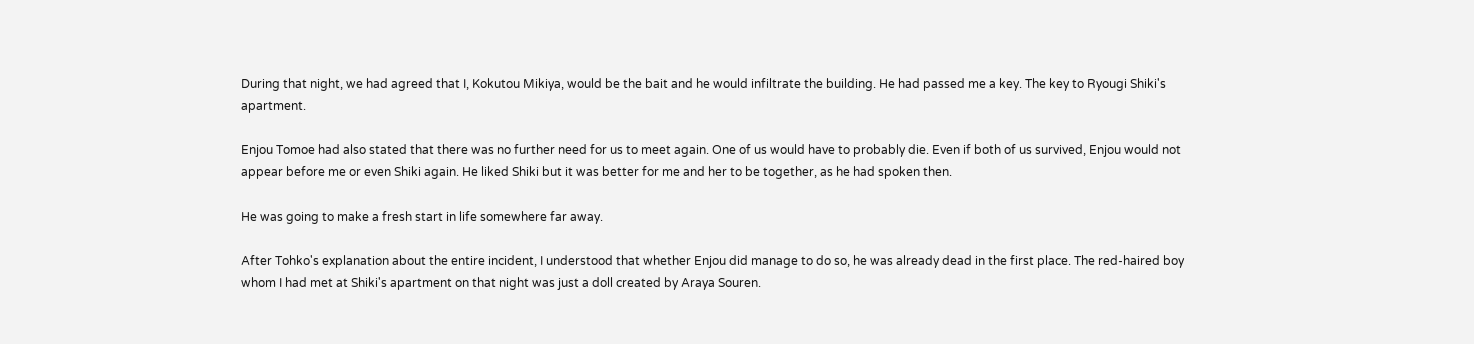During that night, we had agreed that I, Kokutou Mikiya, would be the bait and he would infiltrate the building. He had passed me a key. The key to Ryougi Shiki's apartment.

Enjou Tomoe had also stated that there was no further need for us to meet again. One of us would have to probably die. Even if both of us survived, Enjou would not appear before me or even Shiki again. He liked Shiki but it was better for me and her to be together, as he had spoken then.

He was going to make a fresh start in life somewhere far away.

After Tohko's explanation about the entire incident, I understood that whether Enjou did manage to do so, he was already dead in the first place. The red-haired boy whom I had met at Shiki's apartment on that night was just a doll created by Araya Souren.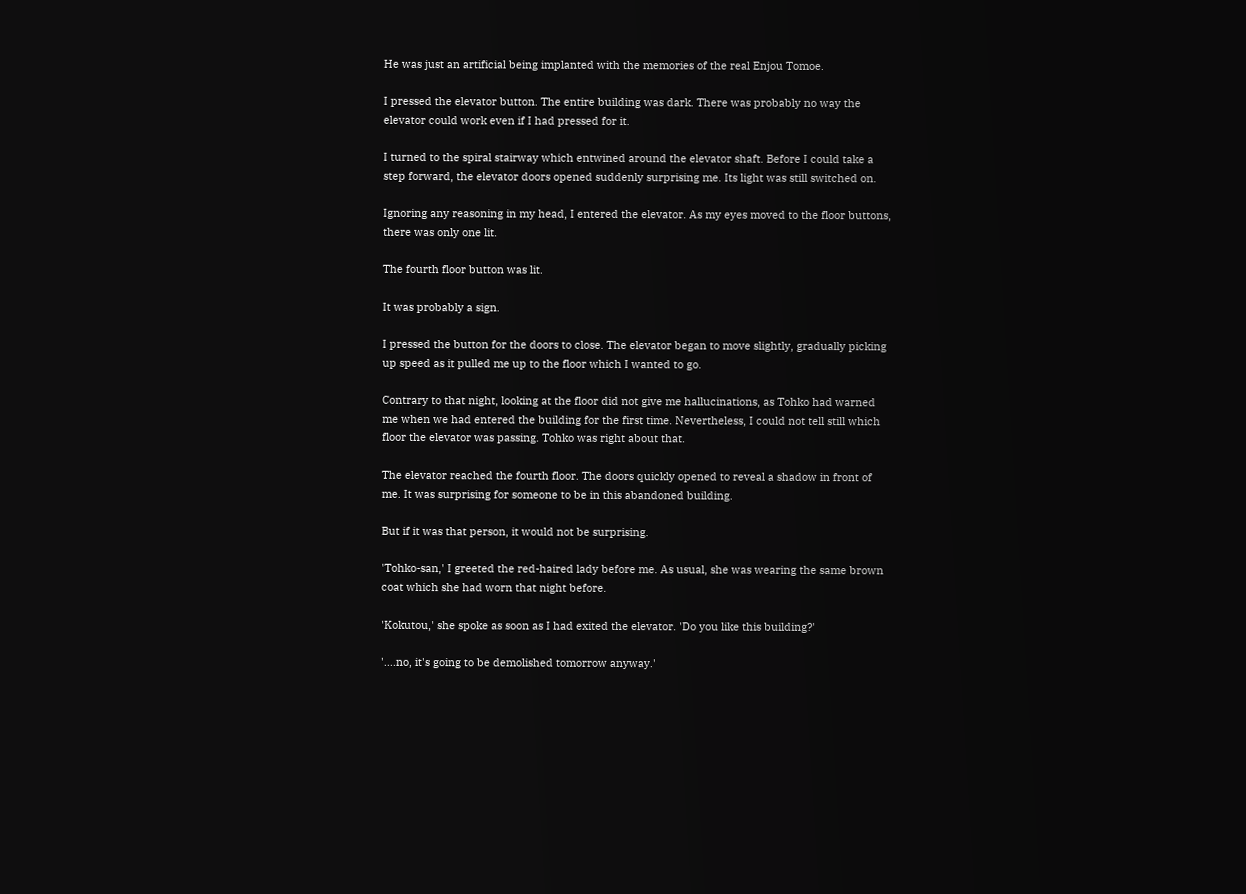He was just an artificial being implanted with the memories of the real Enjou Tomoe.

I pressed the elevator button. The entire building was dark. There was probably no way the elevator could work even if I had pressed for it.

I turned to the spiral stairway which entwined around the elevator shaft. Before I could take a step forward, the elevator doors opened suddenly surprising me. Its light was still switched on.

Ignoring any reasoning in my head, I entered the elevator. As my eyes moved to the floor buttons, there was only one lit.

The fourth floor button was lit.

It was probably a sign.

I pressed the button for the doors to close. The elevator began to move slightly, gradually picking up speed as it pulled me up to the floor which I wanted to go.

Contrary to that night, looking at the floor did not give me hallucinations, as Tohko had warned me when we had entered the building for the first time. Nevertheless, I could not tell still which floor the elevator was passing. Tohko was right about that.

The elevator reached the fourth floor. The doors quickly opened to reveal a shadow in front of me. It was surprising for someone to be in this abandoned building.

But if it was that person, it would not be surprising.

'Tohko-san,' I greeted the red-haired lady before me. As usual, she was wearing the same brown coat which she had worn that night before.

'Kokutou,' she spoke as soon as I had exited the elevator. 'Do you like this building?'

'....no, it's going to be demolished tomorrow anyway.'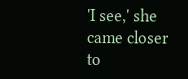'I see,' she came closer to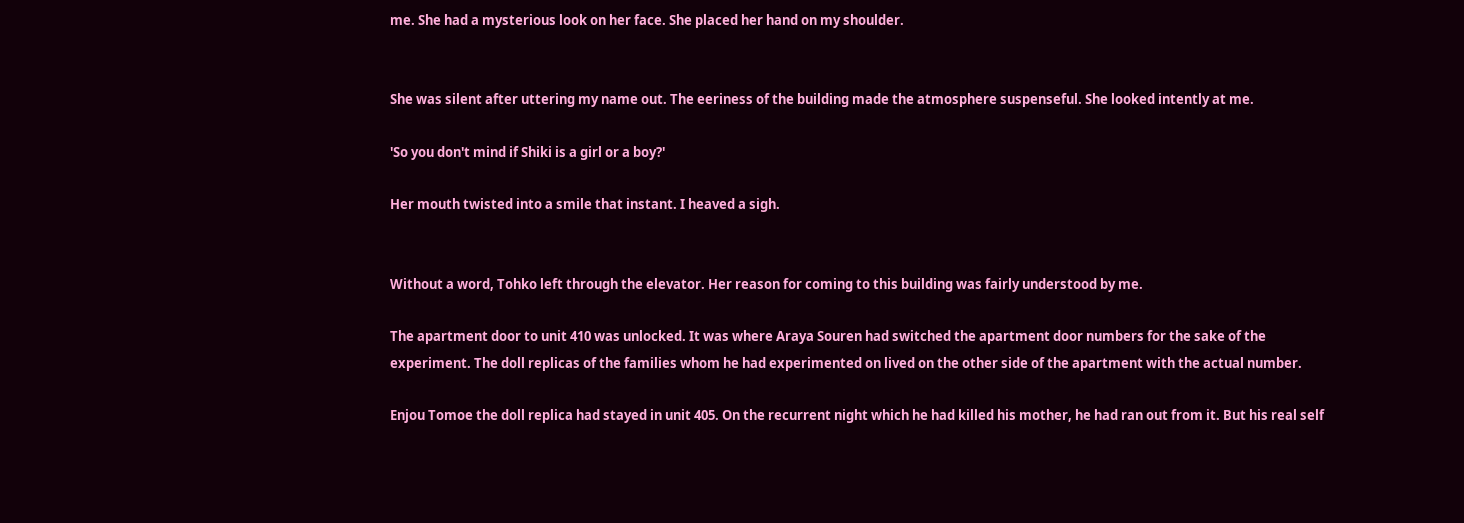me. She had a mysterious look on her face. She placed her hand on my shoulder.


She was silent after uttering my name out. The eeriness of the building made the atmosphere suspenseful. She looked intently at me.

'So you don't mind if Shiki is a girl or a boy?'

Her mouth twisted into a smile that instant. I heaved a sigh.


Without a word, Tohko left through the elevator. Her reason for coming to this building was fairly understood by me.

The apartment door to unit 410 was unlocked. It was where Araya Souren had switched the apartment door numbers for the sake of the experiment. The doll replicas of the families whom he had experimented on lived on the other side of the apartment with the actual number.

Enjou Tomoe the doll replica had stayed in unit 405. On the recurrent night which he had killed his mother, he had ran out from it. But his real self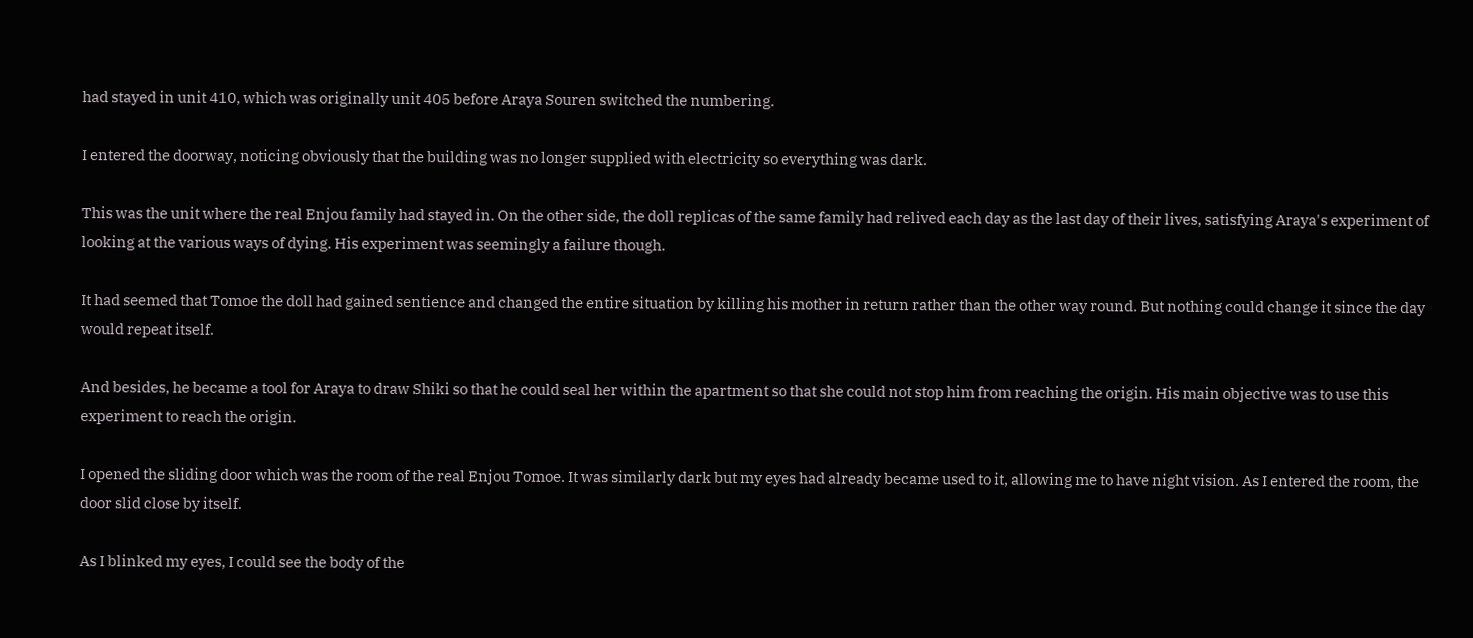had stayed in unit 410, which was originally unit 405 before Araya Souren switched the numbering.

I entered the doorway, noticing obviously that the building was no longer supplied with electricity so everything was dark.

This was the unit where the real Enjou family had stayed in. On the other side, the doll replicas of the same family had relived each day as the last day of their lives, satisfying Araya's experiment of looking at the various ways of dying. His experiment was seemingly a failure though.

It had seemed that Tomoe the doll had gained sentience and changed the entire situation by killing his mother in return rather than the other way round. But nothing could change it since the day would repeat itself.

And besides, he became a tool for Araya to draw Shiki so that he could seal her within the apartment so that she could not stop him from reaching the origin. His main objective was to use this experiment to reach the origin.

I opened the sliding door which was the room of the real Enjou Tomoe. It was similarly dark but my eyes had already became used to it, allowing me to have night vision. As I entered the room, the door slid close by itself.

As I blinked my eyes, I could see the body of the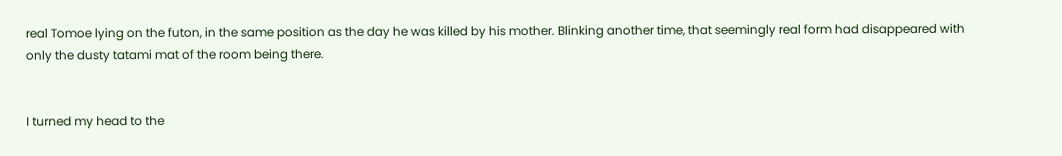real Tomoe lying on the futon, in the same position as the day he was killed by his mother. Blinking another time, that seemingly real form had disappeared with only the dusty tatami mat of the room being there.


I turned my head to the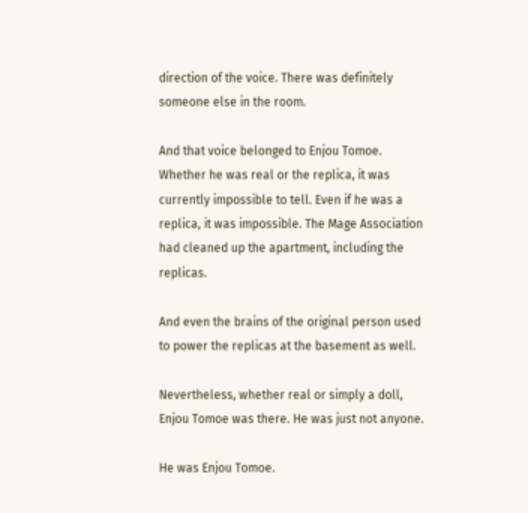direction of the voice. There was definitely someone else in the room.

And that voice belonged to Enjou Tomoe. Whether he was real or the replica, it was currently impossible to tell. Even if he was a replica, it was impossible. The Mage Association had cleaned up the apartment, including the replicas.

And even the brains of the original person used to power the replicas at the basement as well.

Nevertheless, whether real or simply a doll, Enjou Tomoe was there. He was just not anyone.

He was Enjou Tomoe.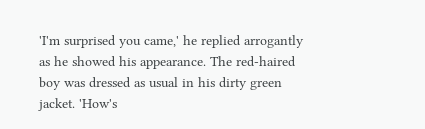'I'm surprised you came,' he replied arrogantly as he showed his appearance. The red-haired boy was dressed as usual in his dirty green jacket. 'How's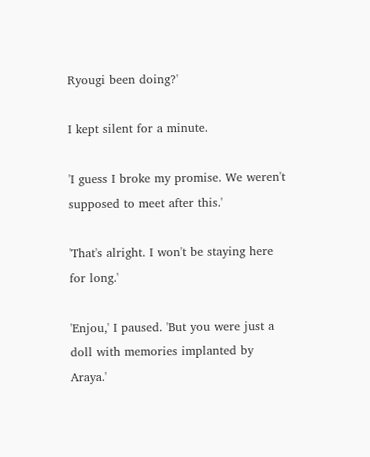Ryougi been doing?'

I kept silent for a minute.

'I guess I broke my promise. We weren't supposed to meet after this.'

'That's alright. I won't be staying here for long.'

'Enjou,' I paused. 'But you were just a doll with memories implanted by Araya.'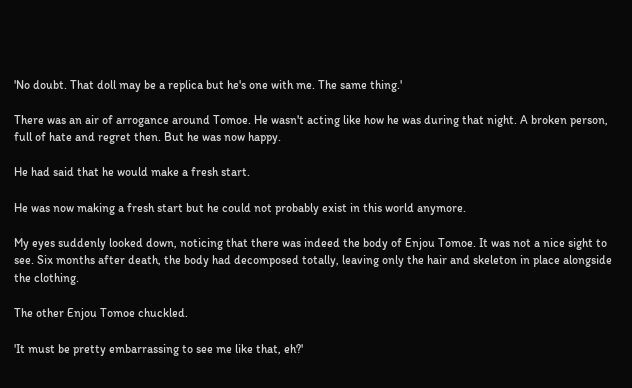'No doubt. That doll may be a replica but he's one with me. The same thing.'

There was an air of arrogance around Tomoe. He wasn't acting like how he was during that night. A broken person, full of hate and regret then. But he was now happy.

He had said that he would make a fresh start.

He was now making a fresh start but he could not probably exist in this world anymore.

My eyes suddenly looked down, noticing that there was indeed the body of Enjou Tomoe. It was not a nice sight to see. Six months after death, the body had decomposed totally, leaving only the hair and skeleton in place alongside the clothing.

The other Enjou Tomoe chuckled.

'It must be pretty embarrassing to see me like that, eh?'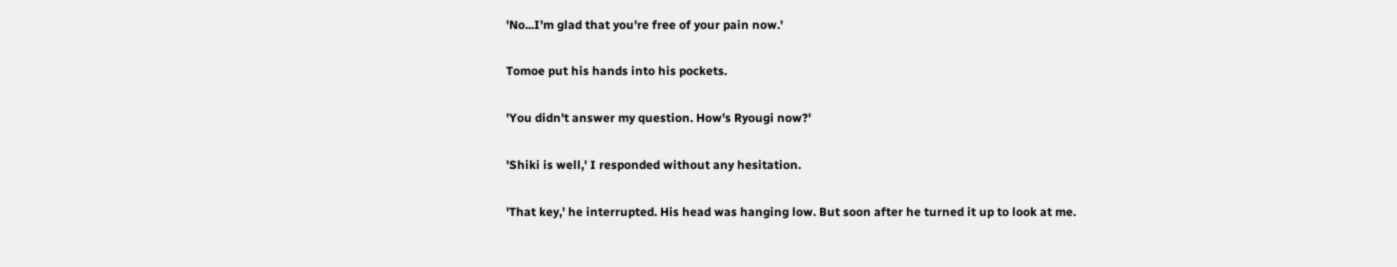'No...I'm glad that you're free of your pain now.'

Tomoe put his hands into his pockets.

'You didn't answer my question. How's Ryougi now?'

'Shiki is well,' I responded without any hesitation.

'That key,' he interrupted. His head was hanging low. But soon after he turned it up to look at me.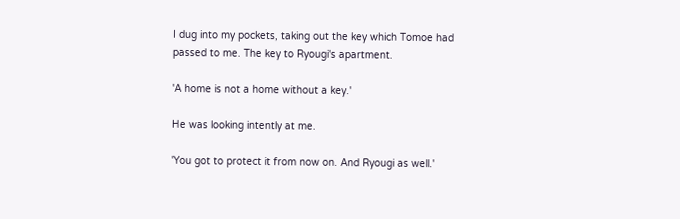I dug into my pockets, taking out the key which Tomoe had passed to me. The key to Ryougi's apartment.

'A home is not a home without a key.'

He was looking intently at me.

'You got to protect it from now on. And Ryougi as well.'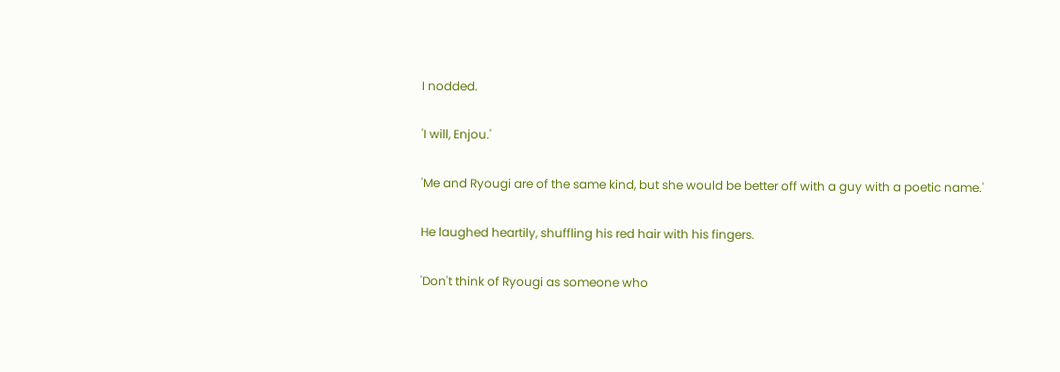I nodded.

'I will, Enjou.'

'Me and Ryougi are of the same kind, but she would be better off with a guy with a poetic name.'

He laughed heartily, shuffling his red hair with his fingers.

'Don't think of Ryougi as someone who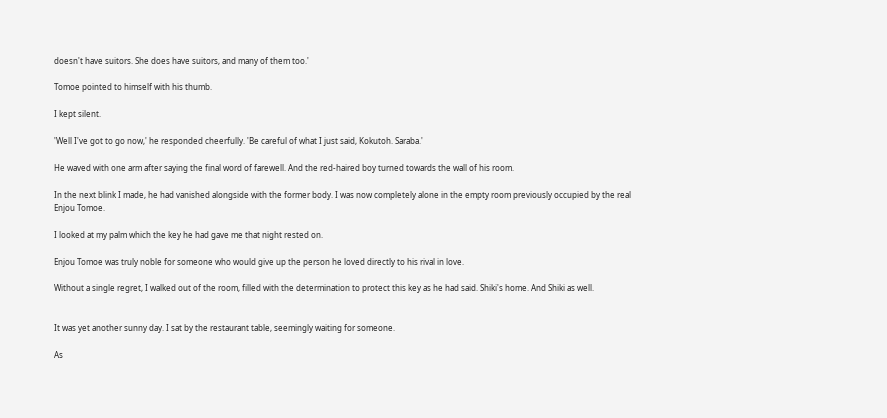doesn't have suitors. She does have suitors, and many of them too.'

Tomoe pointed to himself with his thumb.

I kept silent.

'Well I've got to go now,' he responded cheerfully. 'Be careful of what I just said, Kokutoh. Saraba.'

He waved with one arm after saying the final word of farewell. And the red-haired boy turned towards the wall of his room.

In the next blink I made, he had vanished alongside with the former body. I was now completely alone in the empty room previously occupied by the real Enjou Tomoe.

I looked at my palm which the key he had gave me that night rested on.

Enjou Tomoe was truly noble for someone who would give up the person he loved directly to his rival in love.

Without a single regret, I walked out of the room, filled with the determination to protect this key as he had said. Shiki's home. And Shiki as well.


It was yet another sunny day. I sat by the restaurant table, seemingly waiting for someone.

As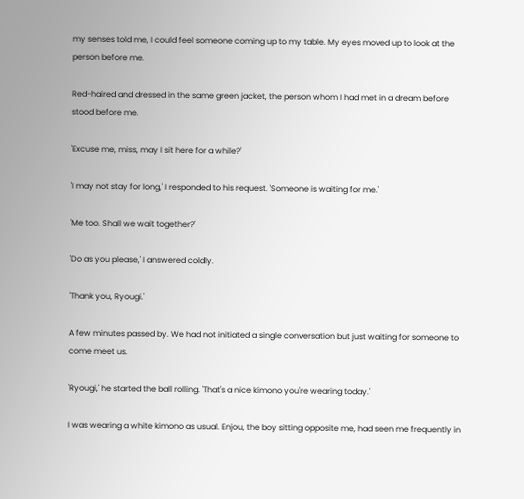my senses told me, I could feel someone coming up to my table. My eyes moved up to look at the person before me.

Red-haired and dressed in the same green jacket, the person whom I had met in a dream before stood before me.

'Excuse me, miss, may I sit here for a while?'

'I may not stay for long,' I responded to his request. 'Someone is waiting for me.'

'Me too. Shall we wait together?'

'Do as you please,' I answered coldly.

'Thank you, Ryougi.'

A few minutes passed by. We had not initiated a single conversation but just waiting for someone to come meet us.

'Ryougi,' he started the ball rolling. 'That's a nice kimono you're wearing today.'

I was wearing a white kimono as usual. Enjou, the boy sitting opposite me, had seen me frequently in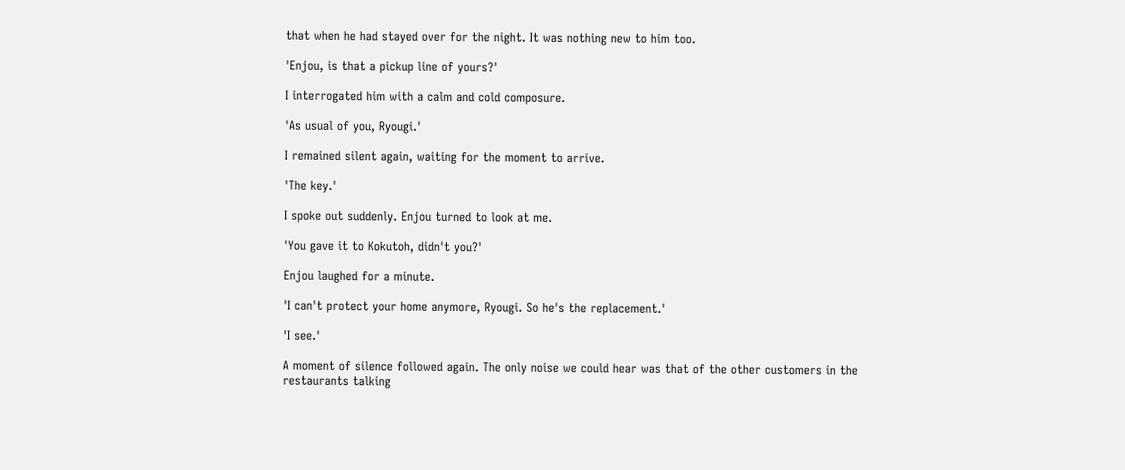that when he had stayed over for the night. It was nothing new to him too.

'Enjou, is that a pickup line of yours?'

I interrogated him with a calm and cold composure.

'As usual of you, Ryougi.'

I remained silent again, waiting for the moment to arrive.

'The key.'

I spoke out suddenly. Enjou turned to look at me.

'You gave it to Kokutoh, didn't you?'

Enjou laughed for a minute.

'I can't protect your home anymore, Ryougi. So he's the replacement.'

'I see.'

A moment of silence followed again. The only noise we could hear was that of the other customers in the restaurants talking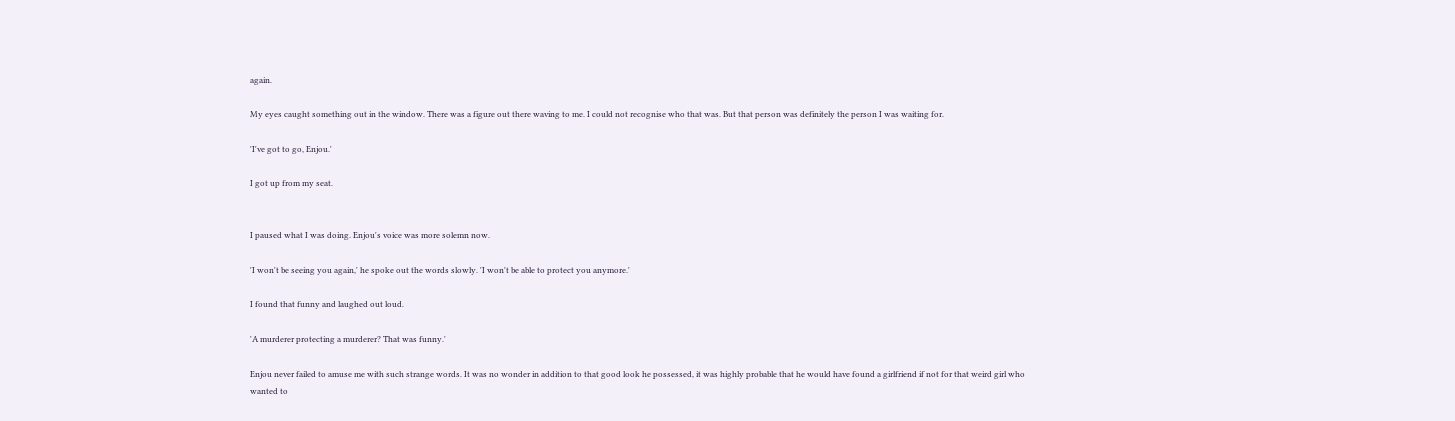again.

My eyes caught something out in the window. There was a figure out there waving to me. I could not recognise who that was. But that person was definitely the person I was waiting for.

'I've got to go, Enjou.'

I got up from my seat.


I paused what I was doing. Enjou's voice was more solemn now.

'I won't be seeing you again,' he spoke out the words slowly. 'I won't be able to protect you anymore.'

I found that funny and laughed out loud.

'A murderer protecting a murderer? That was funny.'

Enjou never failed to amuse me with such strange words. It was no wonder in addition to that good look he possessed, it was highly probable that he would have found a girlfriend if not for that weird girl who wanted to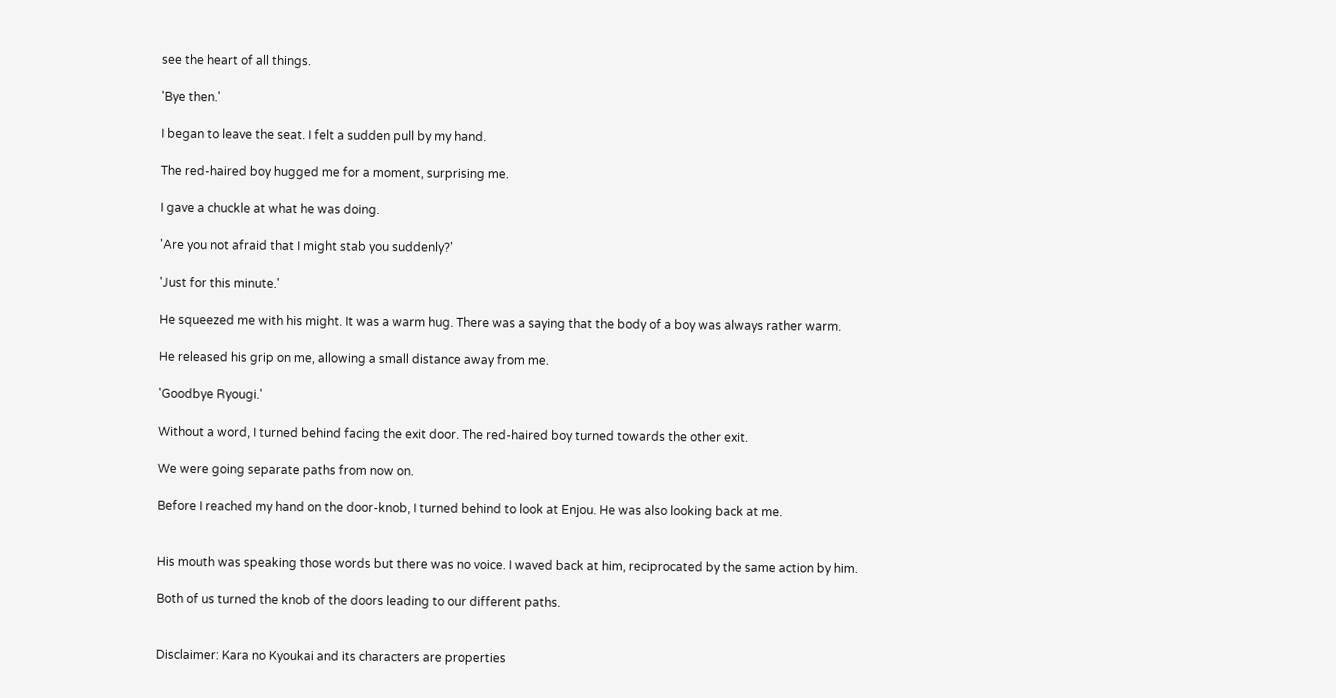see the heart of all things.

'Bye then.'

I began to leave the seat. I felt a sudden pull by my hand.

The red-haired boy hugged me for a moment, surprising me.

I gave a chuckle at what he was doing.

'Are you not afraid that I might stab you suddenly?'

'Just for this minute.'

He squeezed me with his might. It was a warm hug. There was a saying that the body of a boy was always rather warm.

He released his grip on me, allowing a small distance away from me.

'Goodbye Ryougi.'

Without a word, I turned behind facing the exit door. The red-haired boy turned towards the other exit.

We were going separate paths from now on.

Before I reached my hand on the door-knob, I turned behind to look at Enjou. He was also looking back at me.


His mouth was speaking those words but there was no voice. I waved back at him, reciprocated by the same action by him.

Both of us turned the knob of the doors leading to our different paths.


Disclaimer: Kara no Kyoukai and its characters are properties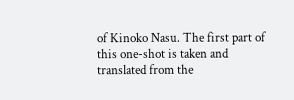of Kinoko Nasu. The first part of this one-shot is taken and translated from the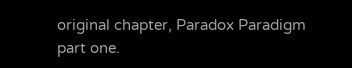original chapter, Paradox Paradigm part one.